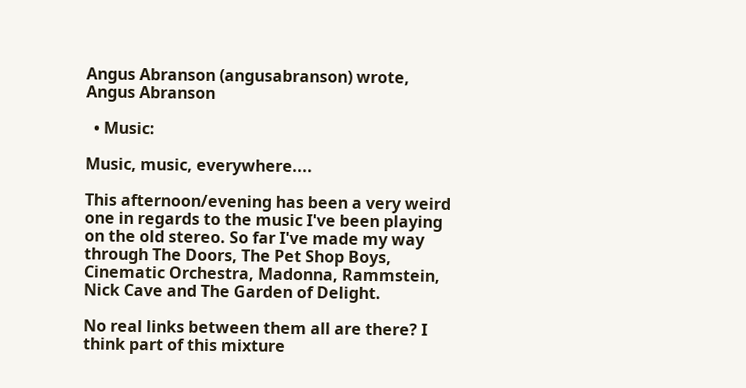Angus Abranson (angusabranson) wrote,
Angus Abranson

  • Music:

Music, music, everywhere....

This afternoon/evening has been a very weird one in regards to the music I've been playing on the old stereo. So far I've made my way through The Doors, The Pet Shop Boys, Cinematic Orchestra, Madonna, Rammstein, Nick Cave and The Garden of Delight.

No real links between them all are there? I think part of this mixture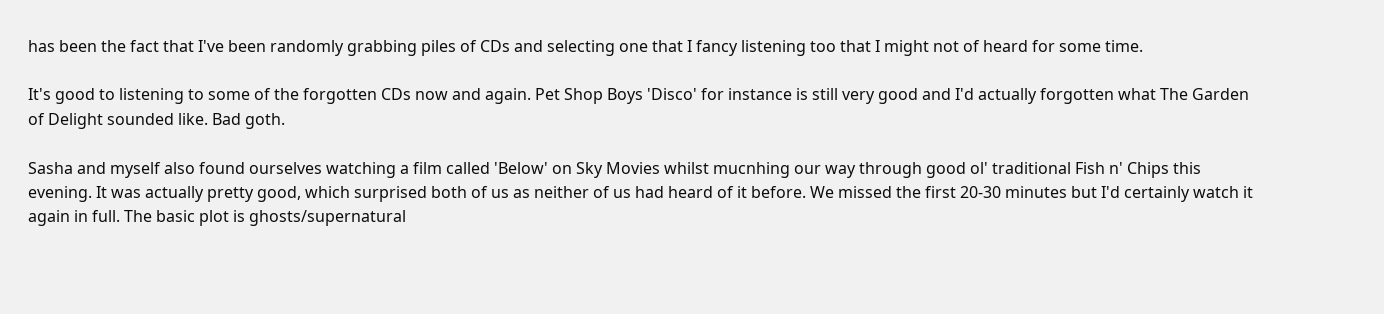has been the fact that I've been randomly grabbing piles of CDs and selecting one that I fancy listening too that I might not of heard for some time.

It's good to listening to some of the forgotten CDs now and again. Pet Shop Boys 'Disco' for instance is still very good and I'd actually forgotten what The Garden of Delight sounded like. Bad goth.

Sasha and myself also found ourselves watching a film called 'Below' on Sky Movies whilst mucnhing our way through good ol' traditional Fish n' Chips this evening. It was actually pretty good, which surprised both of us as neither of us had heard of it before. We missed the first 20-30 minutes but I'd certainly watch it again in full. The basic plot is ghosts/supernatural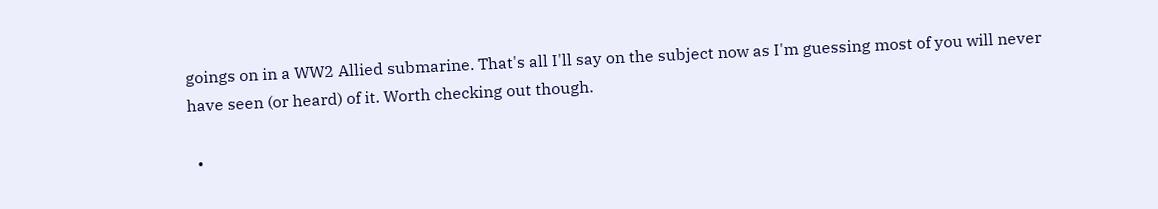goings on in a WW2 Allied submarine. That's all I'll say on the subject now as I'm guessing most of you will never have seen (or heard) of it. Worth checking out though.

  •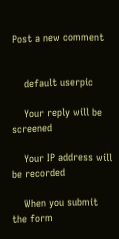Post a new comment


    default userpic

    Your reply will be screened

    Your IP address will be recorded

    When you submit the form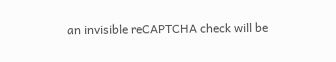an invisible reCAPTCHA check will be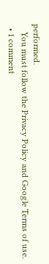performed.
    You must follow the Privacy Policy and Google Terms of use.
  • 1 comment